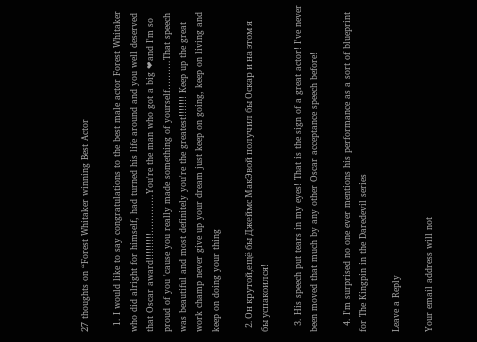27 thoughts on “Forest Whitaker winning Best Actor

  1. I would like to say congratulations to the best male actor Forest Whitaker who did alright for himself, had turned his life around and you well deserved that Oscar award!!!!!!!!!………….You're the man who got a big ❤and I'm so proud of you 'cause you really made something of yourself……….That speech was beautiful and most definitely you're the greatest!!!!!!! Keep up the great work champ never give up your dream just keep on going, keep on living and keep on doing your thing

  2. Он крутой,ещё бы Джеймс МакЭвой получил бы Оскар и на этом я бы успакоился!

  3. His speech put tears in my eyes! That is the sign of a great actor! I've never been moved that much by any other Oscar acceptance speech before!

  4. I'm surprised no one ever mentions his performance as a sort of blueprint for The Kingpin in the Daredevil series

Leave a Reply

Your email address will not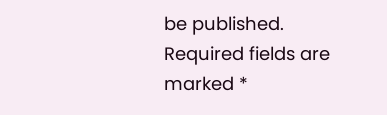be published. Required fields are marked *